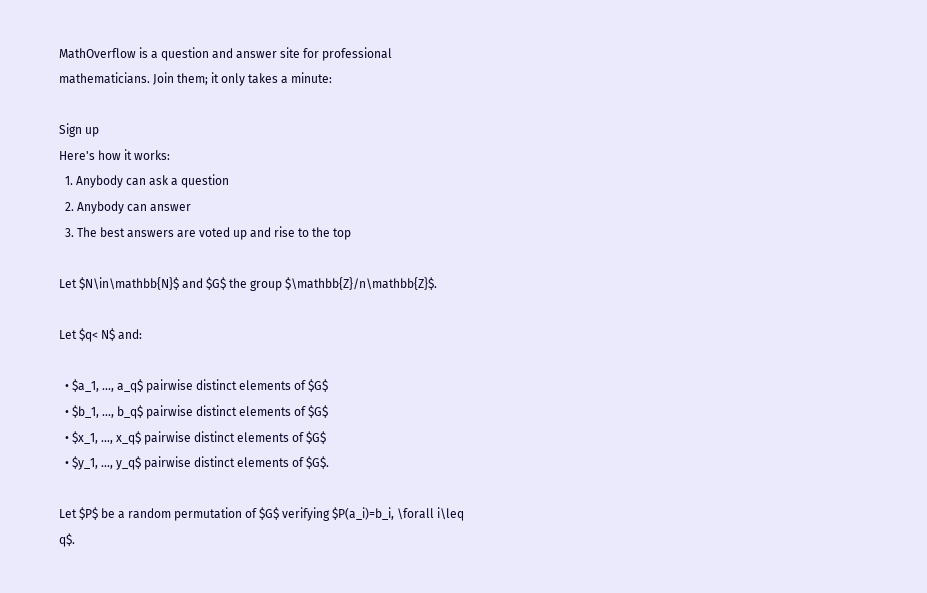MathOverflow is a question and answer site for professional mathematicians. Join them; it only takes a minute:

Sign up
Here's how it works:
  1. Anybody can ask a question
  2. Anybody can answer
  3. The best answers are voted up and rise to the top

Let $N\in\mathbb{N}$ and $G$ the group $\mathbb{Z}/n\mathbb{Z}$.

Let $q< N$ and:

  • $a_1, ..., a_q$ pairwise distinct elements of $G$
  • $b_1, ..., b_q$ pairwise distinct elements of $G$
  • $x_1, ..., x_q$ pairwise distinct elements of $G$
  • $y_1, ..., y_q$ pairwise distinct elements of $G$.

Let $P$ be a random permutation of $G$ verifying $P(a_i)=b_i, \forall i\leq q$.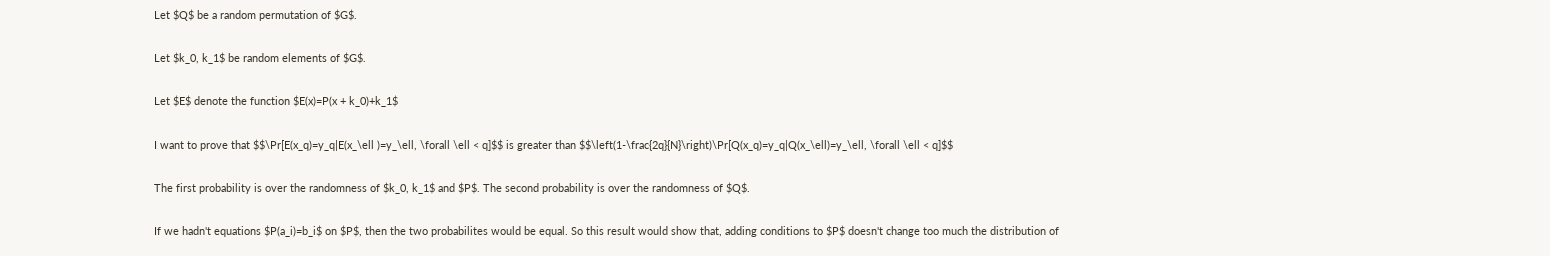Let $Q$ be a random permutation of $G$.

Let $k_0, k_1$ be random elements of $G$.

Let $E$ denote the function $E(x)=P(x + k_0)+k_1$

I want to prove that $$\Pr[E(x_q)=y_q|E(x_\ell )=y_\ell, \forall \ell < q]$$ is greater than $$\left(1-\frac{2q}{N}\right)\Pr[Q(x_q)=y_q|Q(x_\ell)=y_\ell, \forall \ell < q]$$

The first probability is over the randomness of $k_0, k_1$ and $P$. The second probability is over the randomness of $Q$.

If we hadn't equations $P(a_i)=b_i$ on $P$, then the two probabilites would be equal. So this result would show that, adding conditions to $P$ doesn't change too much the distribution of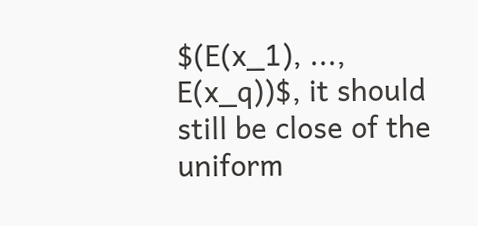$(E(x_1), ..., E(x_q))$, it should still be close of the uniform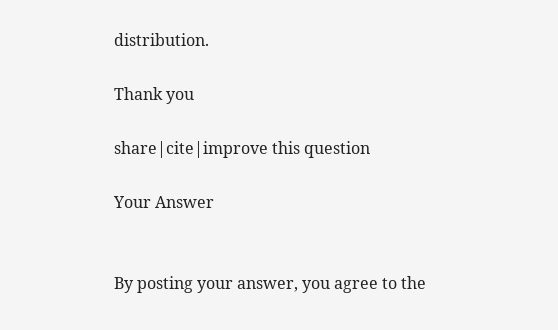distribution.

Thank you

share|cite|improve this question

Your Answer


By posting your answer, you agree to the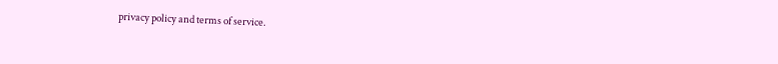privacy policy and terms of service.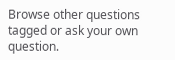Browse other questions tagged or ask your own question.